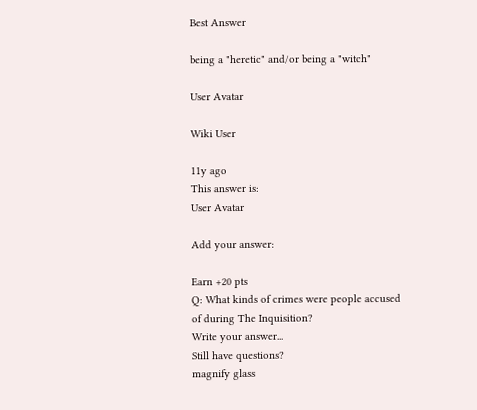Best Answer

being a "heretic" and/or being a "witch"

User Avatar

Wiki User

11y ago
This answer is:
User Avatar

Add your answer:

Earn +20 pts
Q: What kinds of crimes were people accused of during The Inquisition?
Write your answer...
Still have questions?
magnify glass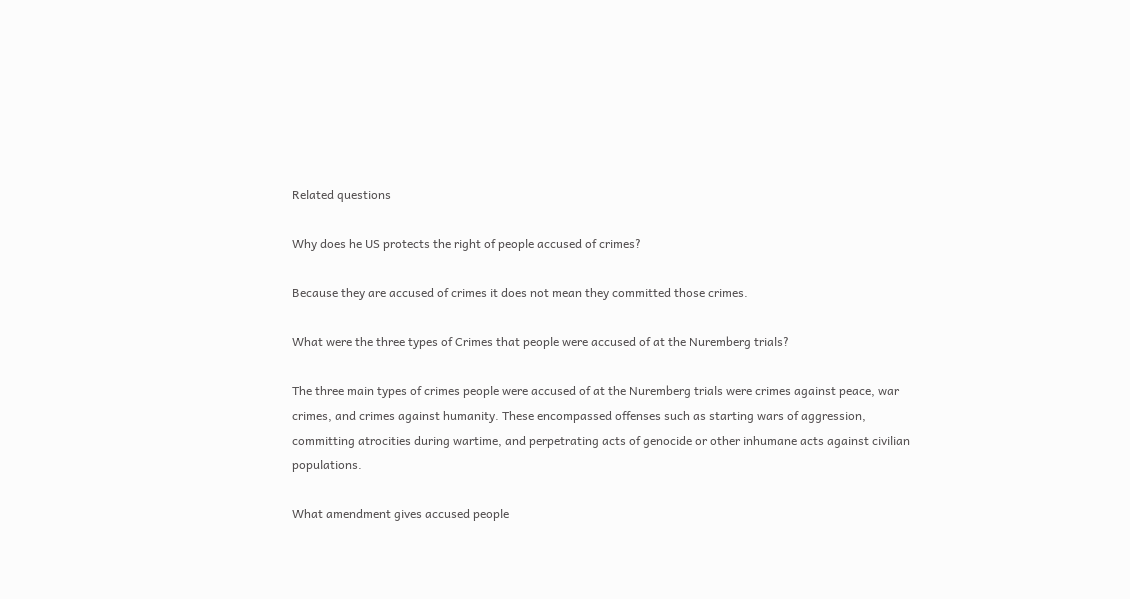Related questions

Why does he US protects the right of people accused of crimes?

Because they are accused of crimes it does not mean they committed those crimes.

What were the three types of Crimes that people were accused of at the Nuremberg trials?

The three main types of crimes people were accused of at the Nuremberg trials were crimes against peace, war crimes, and crimes against humanity. These encompassed offenses such as starting wars of aggression, committing atrocities during wartime, and perpetrating acts of genocide or other inhumane acts against civilian populations.

What amendment gives accused people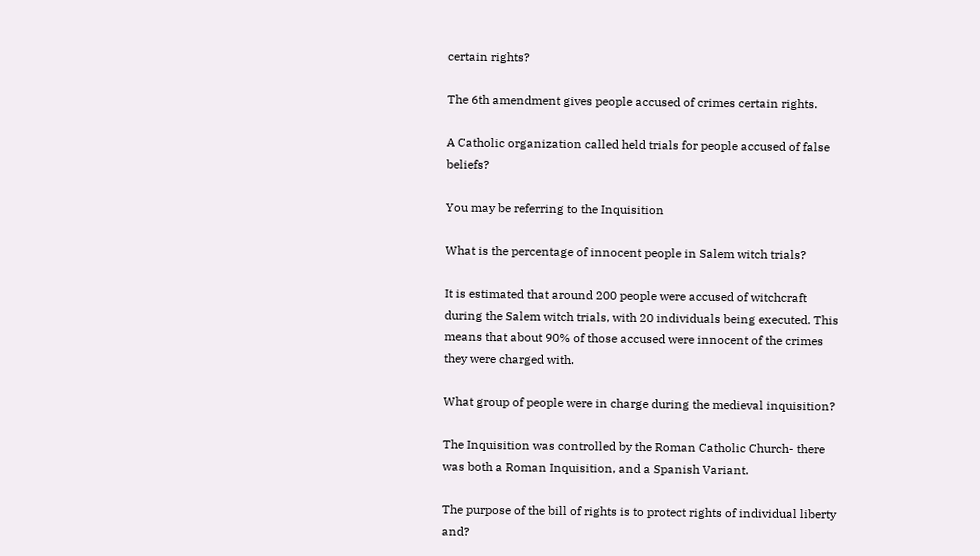certain rights?

The 6th amendment gives people accused of crimes certain rights.

A Catholic organization called held trials for people accused of false beliefs?

You may be referring to the Inquisition

What is the percentage of innocent people in Salem witch trials?

It is estimated that around 200 people were accused of witchcraft during the Salem witch trials, with 20 individuals being executed. This means that about 90% of those accused were innocent of the crimes they were charged with.

What group of people were in charge during the medieval inquisition?

The Inquisition was controlled by the Roman Catholic Church- there was both a Roman Inquisition, and a Spanish Variant.

The purpose of the bill of rights is to protect rights of individual liberty and?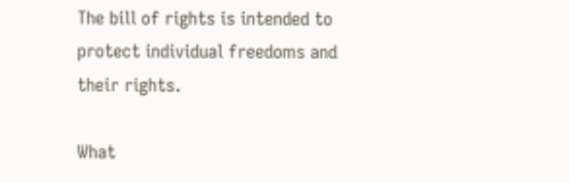The bill of rights is intended to protect individual freedoms and their rights.

What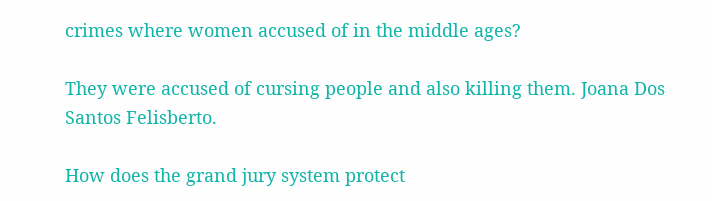crimes where women accused of in the middle ages?

They were accused of cursing people and also killing them. Joana Dos Santos Felisberto.

How does the grand jury system protect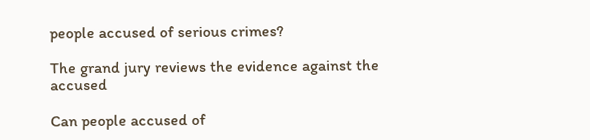people accused of serious crimes?

The grand jury reviews the evidence against the accused

Can people accused of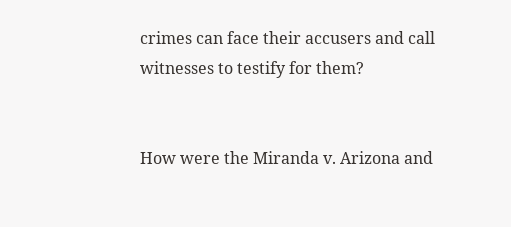crimes can face their accusers and call witnesses to testify for them?


How were the Miranda v. Arizona and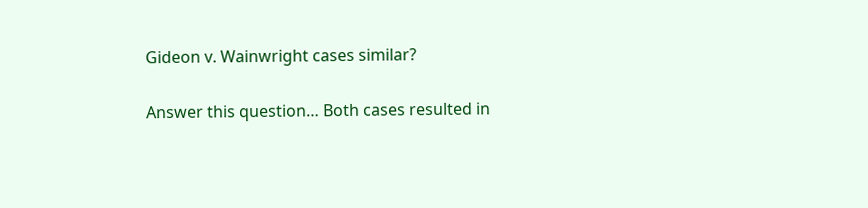Gideon v. Wainwright cases similar?

Answer this question… Both cases resulted in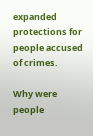expanded protections for people accused of crimes.

Why were people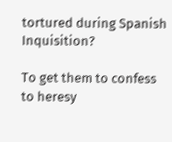tortured during Spanish Inquisition?

To get them to confess to heresy